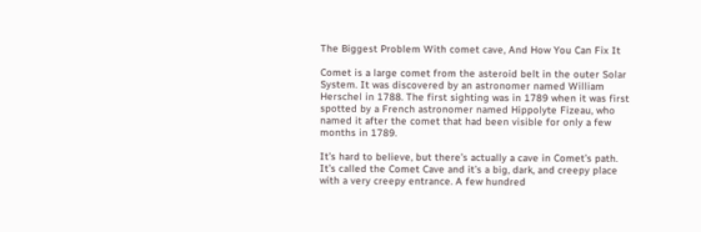The Biggest Problem With comet cave, And How You Can Fix It

Comet is a large comet from the asteroid belt in the outer Solar System. It was discovered by an astronomer named William Herschel in 1788. The first sighting was in 1789 when it was first spotted by a French astronomer named Hippolyte Fizeau, who named it after the comet that had been visible for only a few months in 1789.

It’s hard to believe, but there’s actually a cave in Comet’s path. It’s called the Comet Cave and it’s a big, dark, and creepy place with a very creepy entrance. A few hundred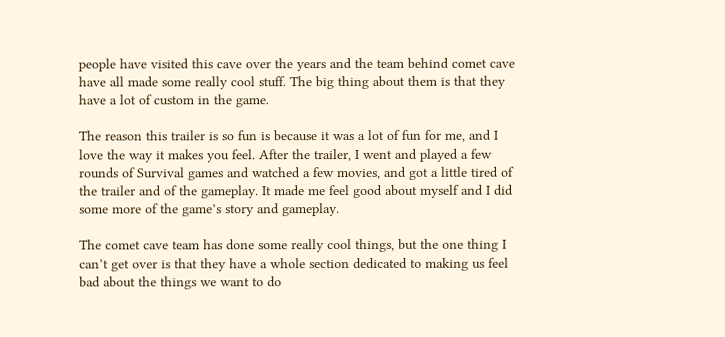people have visited this cave over the years and the team behind comet cave have all made some really cool stuff. The big thing about them is that they have a lot of custom in the game.

The reason this trailer is so fun is because it was a lot of fun for me, and I love the way it makes you feel. After the trailer, I went and played a few rounds of Survival games and watched a few movies, and got a little tired of the trailer and of the gameplay. It made me feel good about myself and I did some more of the game’s story and gameplay.

The comet cave team has done some really cool things, but the one thing I can’t get over is that they have a whole section dedicated to making us feel bad about the things we want to do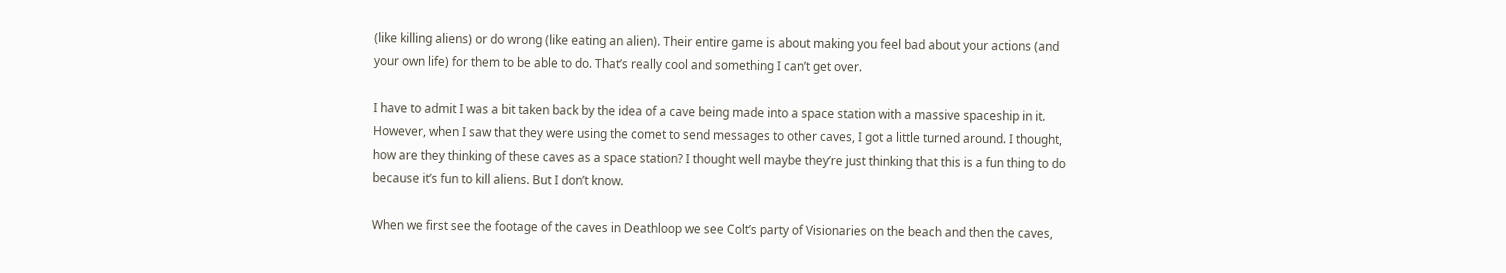(like killing aliens) or do wrong (like eating an alien). Their entire game is about making you feel bad about your actions (and your own life) for them to be able to do. That’s really cool and something I can’t get over.

I have to admit I was a bit taken back by the idea of a cave being made into a space station with a massive spaceship in it. However, when I saw that they were using the comet to send messages to other caves, I got a little turned around. I thought, how are they thinking of these caves as a space station? I thought well maybe they’re just thinking that this is a fun thing to do because it’s fun to kill aliens. But I don’t know.

When we first see the footage of the caves in Deathloop we see Colt’s party of Visionaries on the beach and then the caves,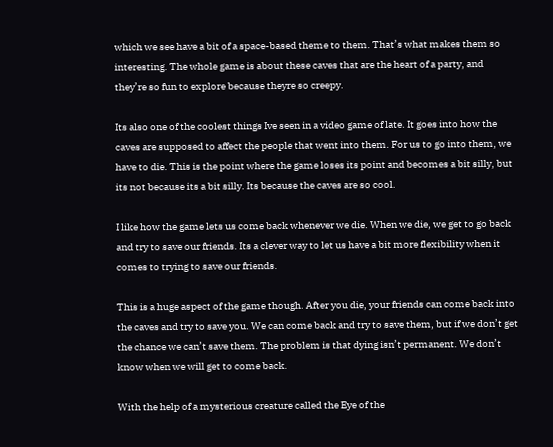which we see have a bit of a space-based theme to them. That’s what makes them so interesting. The whole game is about these caves that are the heart of a party, and they’re so fun to explore because theyre so creepy.

Its also one of the coolest things Ive seen in a video game of late. It goes into how the caves are supposed to affect the people that went into them. For us to go into them, we have to die. This is the point where the game loses its point and becomes a bit silly, but its not because its a bit silly. Its because the caves are so cool.

I like how the game lets us come back whenever we die. When we die, we get to go back and try to save our friends. Its a clever way to let us have a bit more flexibility when it comes to trying to save our friends.

This is a huge aspect of the game though. After you die, your friends can come back into the caves and try to save you. We can come back and try to save them, but if we don’t get the chance we can’t save them. The problem is that dying isn’t permanent. We don’t know when we will get to come back.

With the help of a mysterious creature called the Eye of the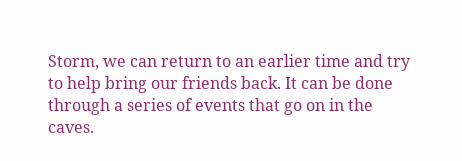Storm, we can return to an earlier time and try to help bring our friends back. It can be done through a series of events that go on in the caves.